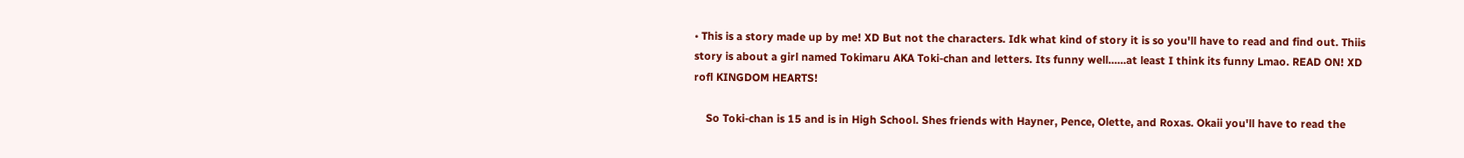• This is a story made up by me! XD But not the characters. Idk what kind of story it is so you'll have to read and find out. Thiis story is about a girl named Tokimaru AKA Toki-chan and letters. Its funny well......at least I think its funny Lmao. READ ON! XD rofl KINGDOM HEARTS!

    So Toki-chan is 15 and is in High School. Shes friends with Hayner, Pence, Olette, and Roxas. Okaii you'll have to read the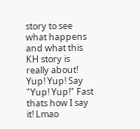story to see what happens and what this KH story is really about! Yup! Yup! Say "Yup! Yup!" Fast thats how I say it! Lmao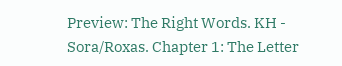Preview: The Right Words. KH - Sora/Roxas. Chapter 1: The Letter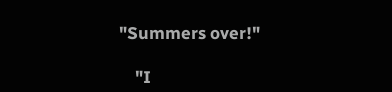"Summers over!"

    "I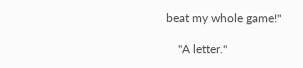beat my whole game!"

    "A letter."